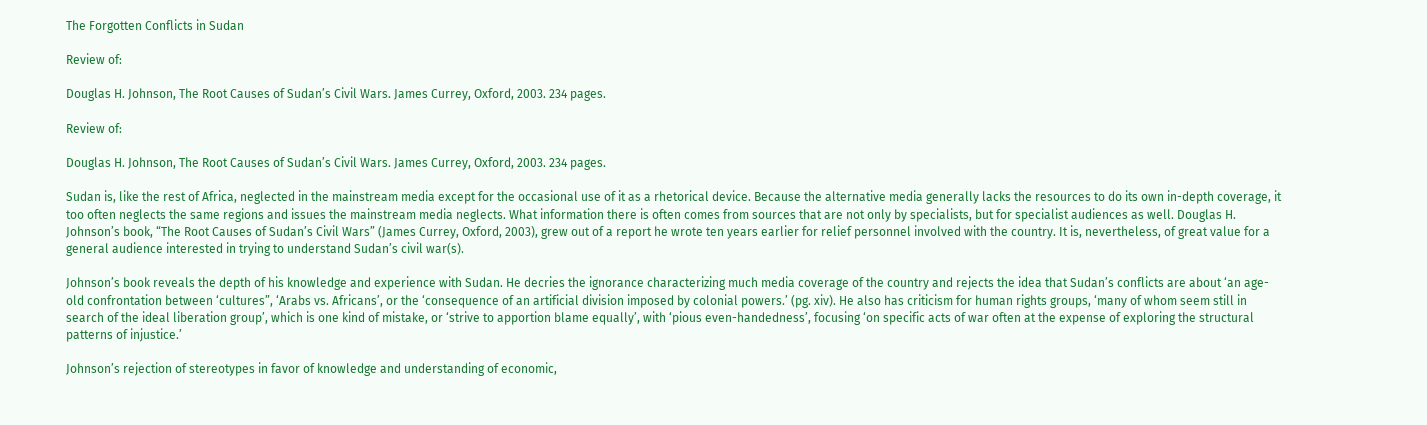The Forgotten Conflicts in Sudan

Review of:

Douglas H. Johnson, The Root Causes of Sudan’s Civil Wars. James Currey, Oxford, 2003. 234 pages.

Review of:

Douglas H. Johnson, The Root Causes of Sudan’s Civil Wars. James Currey, Oxford, 2003. 234 pages.

Sudan is, like the rest of Africa, neglected in the mainstream media except for the occasional use of it as a rhetorical device. Because the alternative media generally lacks the resources to do its own in-depth coverage, it too often neglects the same regions and issues the mainstream media neglects. What information there is often comes from sources that are not only by specialists, but for specialist audiences as well. Douglas H. Johnson’s book, “The Root Causes of Sudan’s Civil Wars” (James Currey, Oxford, 2003), grew out of a report he wrote ten years earlier for relief personnel involved with the country. It is, nevertheless, of great value for a general audience interested in trying to understand Sudan’s civil war(s).

Johnson’s book reveals the depth of his knowledge and experience with Sudan. He decries the ignorance characterizing much media coverage of the country and rejects the idea that Sudan’s conflicts are about ‘an age-old confrontation between ‘cultures”, ‘Arabs vs. Africans’, or the ‘consequence of an artificial division imposed by colonial powers.’ (pg. xiv). He also has criticism for human rights groups, ‘many of whom seem still in search of the ideal liberation group’, which is one kind of mistake, or ‘strive to apportion blame equally’, with ‘pious even-handedness’, focusing ‘on specific acts of war often at the expense of exploring the structural patterns of injustice.’

Johnson’s rejection of stereotypes in favor of knowledge and understanding of economic,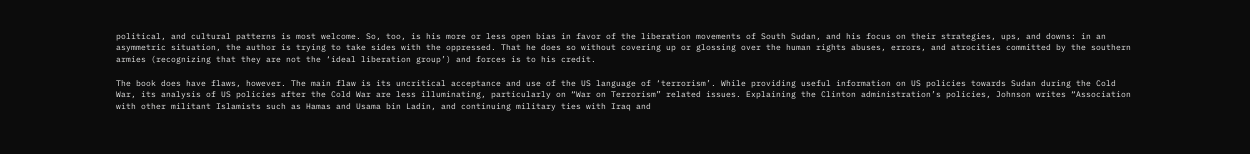political, and cultural patterns is most welcome. So, too, is his more or less open bias in favor of the liberation movements of South Sudan, and his focus on their strategies, ups, and downs: in an asymmetric situation, the author is trying to take sides with the oppressed. That he does so without covering up or glossing over the human rights abuses, errors, and atrocities committed by the southern armies (recognizing that they are not the ‘ideal liberation group’) and forces is to his credit.

The book does have flaws, however. The main flaw is its uncritical acceptance and use of the US language of ‘terrorism’. While providing useful information on US policies towards Sudan during the Cold War, its analysis of US policies after the Cold War are less illuminating, particularly on “War on Terrorism” related issues. Explaining the Clinton administration’s policies, Johnson writes “Association with other militant Islamists such as Hamas and Usama bin Ladin, and continuing military ties with Iraq and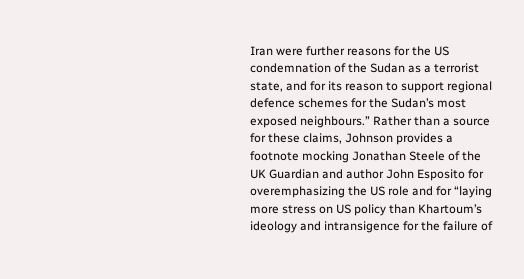Iran were further reasons for the US condemnation of the Sudan as a terrorist state, and for its reason to support regional defence schemes for the Sudan’s most exposed neighbours.” Rather than a source for these claims, Johnson provides a footnote mocking Jonathan Steele of the UK Guardian and author John Esposito for overemphasizing the US role and for “laying more stress on US policy than Khartoum’s ideology and intransigence for the failure of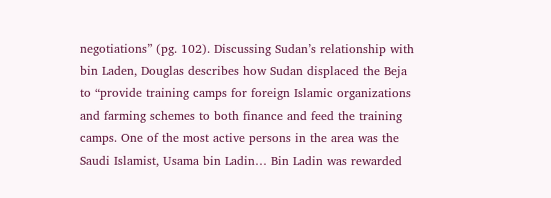negotiations” (pg. 102). Discussing Sudan’s relationship with bin Laden, Douglas describes how Sudan displaced the Beja to “provide training camps for foreign Islamic organizations and farming schemes to both finance and feed the training camps. One of the most active persons in the area was the Saudi Islamist, Usama bin Ladin… Bin Ladin was rewarded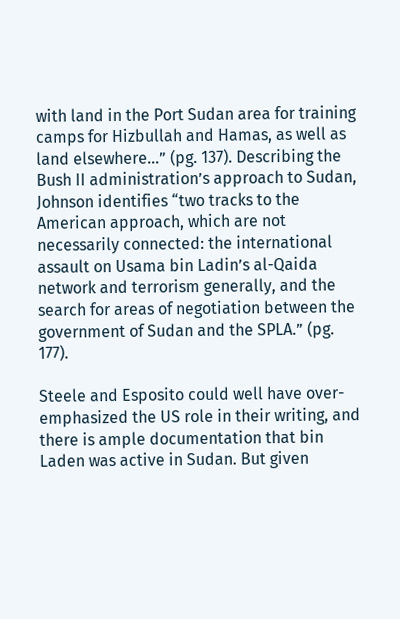with land in the Port Sudan area for training camps for Hizbullah and Hamas, as well as land elsewhere…” (pg. 137). Describing the Bush II administration’s approach to Sudan, Johnson identifies “two tracks to the American approach, which are not necessarily connected: the international assault on Usama bin Ladin’s al-Qaida network and terrorism generally, and the search for areas of negotiation between the government of Sudan and the SPLA.” (pg. 177).

Steele and Esposito could well have over-emphasized the US role in their writing, and there is ample documentation that bin Laden was active in Sudan. But given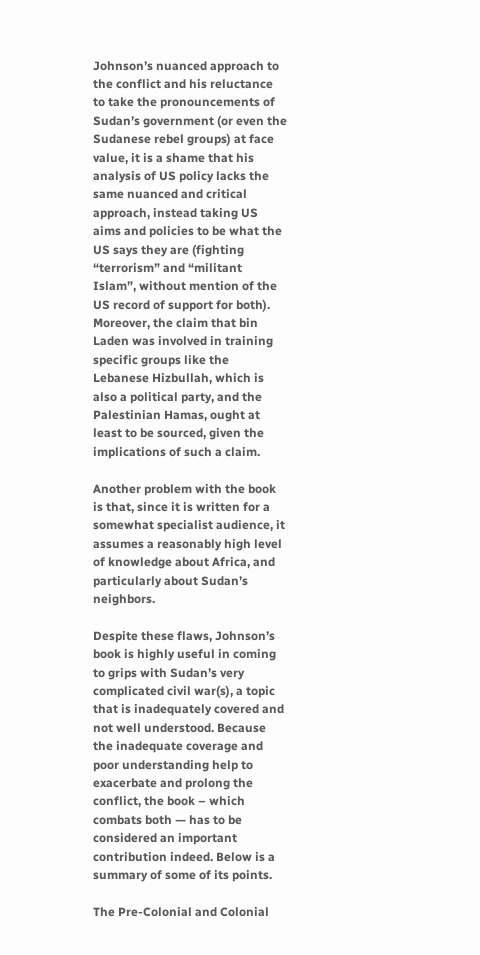Johnson’s nuanced approach to the conflict and his reluctance to take the pronouncements of Sudan’s government (or even the Sudanese rebel groups) at face value, it is a shame that his analysis of US policy lacks the same nuanced and critical approach, instead taking US aims and policies to be what the US says they are (fighting “terrorism” and “militant Islam”, without mention of the US record of support for both). Moreover, the claim that bin Laden was involved in training specific groups like the Lebanese Hizbullah, which is also a political party, and the Palestinian Hamas, ought at least to be sourced, given the implications of such a claim.

Another problem with the book is that, since it is written for a somewhat specialist audience, it assumes a reasonably high level of knowledge about Africa, and particularly about Sudan’s neighbors.

Despite these flaws, Johnson’s book is highly useful in coming to grips with Sudan’s very complicated civil war(s), a topic that is inadequately covered and not well understood. Because the inadequate coverage and poor understanding help to exacerbate and prolong the conflict, the book – which combats both — has to be considered an important contribution indeed. Below is a summary of some of its points.

The Pre-Colonial and Colonial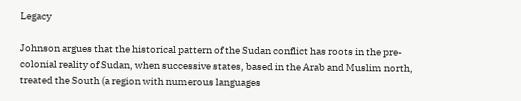Legacy

Johnson argues that the historical pattern of the Sudan conflict has roots in the pre-colonial reality of Sudan, when successive states, based in the Arab and Muslim north, treated the South (a region with numerous languages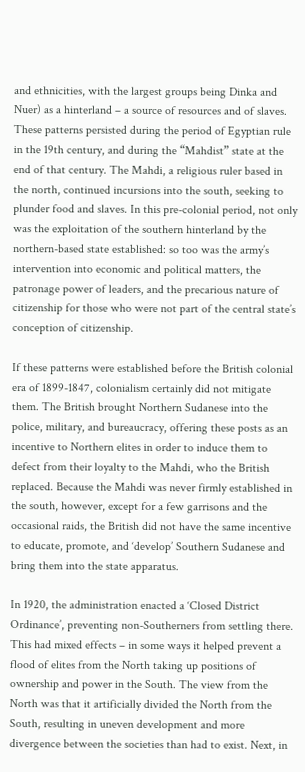and ethnicities, with the largest groups being Dinka and Nuer) as a hinterland – a source of resources and of slaves. These patterns persisted during the period of Egyptian rule in the 19th century, and during the “Mahdist” state at the end of that century. The Mahdi, a religious ruler based in the north, continued incursions into the south, seeking to plunder food and slaves. In this pre-colonial period, not only was the exploitation of the southern hinterland by the northern-based state established: so too was the army’s intervention into economic and political matters, the patronage power of leaders, and the precarious nature of citizenship for those who were not part of the central state’s conception of citizenship.

If these patterns were established before the British colonial era of 1899-1847, colonialism certainly did not mitigate them. The British brought Northern Sudanese into the police, military, and bureaucracy, offering these posts as an incentive to Northern elites in order to induce them to defect from their loyalty to the Mahdi, who the British replaced. Because the Mahdi was never firmly established in the south, however, except for a few garrisons and the occasional raids, the British did not have the same incentive to educate, promote, and ‘develop’ Southern Sudanese and bring them into the state apparatus.

In 1920, the administration enacted a ‘Closed District Ordinance’, preventing non-Southerners from settling there. This had mixed effects – in some ways it helped prevent a flood of elites from the North taking up positions of ownership and power in the South. The view from the North was that it artificially divided the North from the South, resulting in uneven development and more divergence between the societies than had to exist. Next, in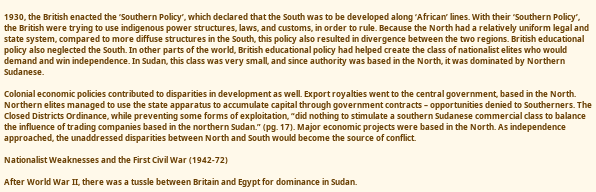1930, the British enacted the ‘Southern Policy’, which declared that the South was to be developed along ‘African’ lines. With their ‘Southern Policy’, the British were trying to use indigenous power structures, laws, and customs, in order to rule. Because the North had a relatively uniform legal and state system, compared to more diffuse structures in the South, this policy also resulted in divergence between the two regions. British educational policy also neglected the South. In other parts of the world, British educational policy had helped create the class of nationalist elites who would demand and win independence. In Sudan, this class was very small, and since authority was based in the North, it was dominated by Northern Sudanese.

Colonial economic policies contributed to disparities in development as well. Export royalties went to the central government, based in the North. Northern elites managed to use the state apparatus to accumulate capital through government contracts – opportunities denied to Southerners. The Closed Districts Ordinance, while preventing some forms of exploitation, “did nothing to stimulate a southern Sudanese commercial class to balance the influence of trading companies based in the northern Sudan.” (pg. 17). Major economic projects were based in the North. As independence approached, the unaddressed disparities between North and South would become the source of conflict.

Nationalist Weaknesses and the First Civil War (1942-72)

After World War II, there was a tussle between Britain and Egypt for dominance in Sudan.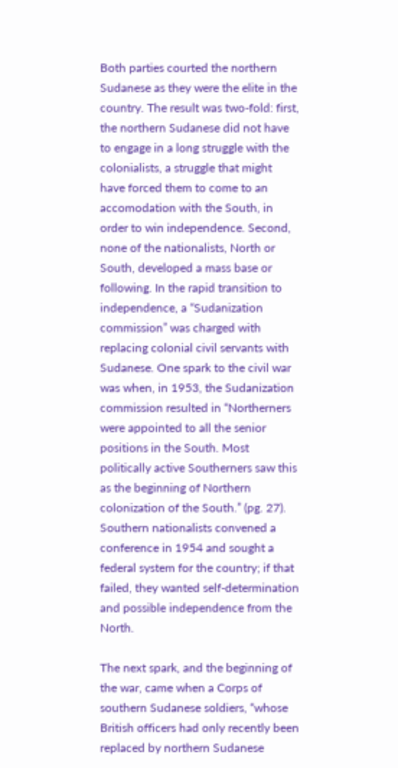Both parties courted the northern Sudanese as they were the elite in the country. The result was two-fold: first, the northern Sudanese did not have to engage in a long struggle with the colonialists, a struggle that might have forced them to come to an accomodation with the South, in order to win independence. Second, none of the nationalists, North or South, developed a mass base or following. In the rapid transition to independence, a “Sudanization commission” was charged with replacing colonial civil servants with Sudanese. One spark to the civil war was when, in 1953, the Sudanization commission resulted in “Northerners were appointed to all the senior positions in the South. Most politically active Southerners saw this as the beginning of Northern colonization of the South.” (pg. 27). Southern nationalists convened a conference in 1954 and sought a federal system for the country; if that failed, they wanted self-determination and possible independence from the North.

The next spark, and the beginning of the war, came when a Corps of southern Sudanese soldiers, “whose British officers had only recently been replaced by northern Sudanese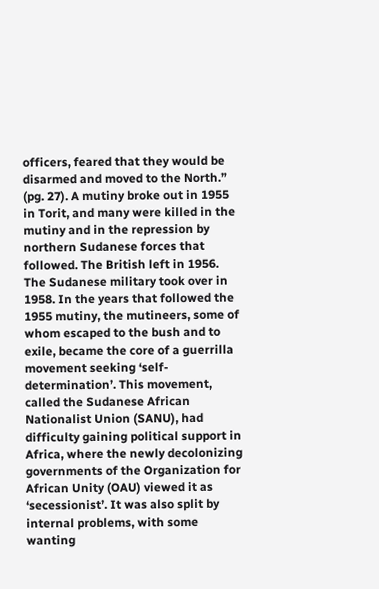officers, feared that they would be disarmed and moved to the North.” (pg. 27). A mutiny broke out in 1955 in Torit, and many were killed in the mutiny and in the repression by northern Sudanese forces that followed. The British left in 1956. The Sudanese military took over in 1958. In the years that followed the 1955 mutiny, the mutineers, some of whom escaped to the bush and to exile, became the core of a guerrilla movement seeking ‘self-determination’. This movement, called the Sudanese African Nationalist Union (SANU), had difficulty gaining political support in Africa, where the newly decolonizing governments of the Organization for African Unity (OAU) viewed it as ‘secessionist’. It was also split by internal problems, with some wanting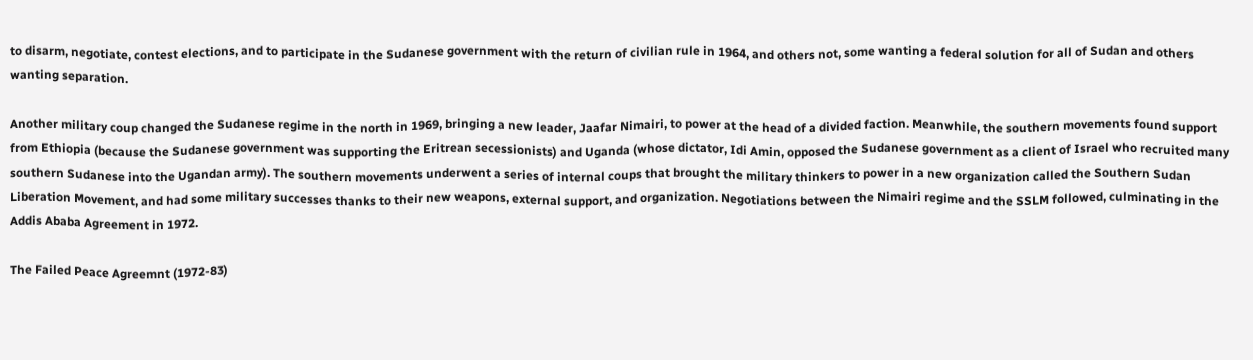to disarm, negotiate, contest elections, and to participate in the Sudanese government with the return of civilian rule in 1964, and others not, some wanting a federal solution for all of Sudan and others wanting separation.

Another military coup changed the Sudanese regime in the north in 1969, bringing a new leader, Jaafar Nimairi, to power at the head of a divided faction. Meanwhile, the southern movements found support from Ethiopia (because the Sudanese government was supporting the Eritrean secessionists) and Uganda (whose dictator, Idi Amin, opposed the Sudanese government as a client of Israel who recruited many southern Sudanese into the Ugandan army). The southern movements underwent a series of internal coups that brought the military thinkers to power in a new organization called the Southern Sudan Liberation Movement, and had some military successes thanks to their new weapons, external support, and organization. Negotiations between the Nimairi regime and the SSLM followed, culminating in the Addis Ababa Agreement in 1972.

The Failed Peace Agreemnt (1972-83)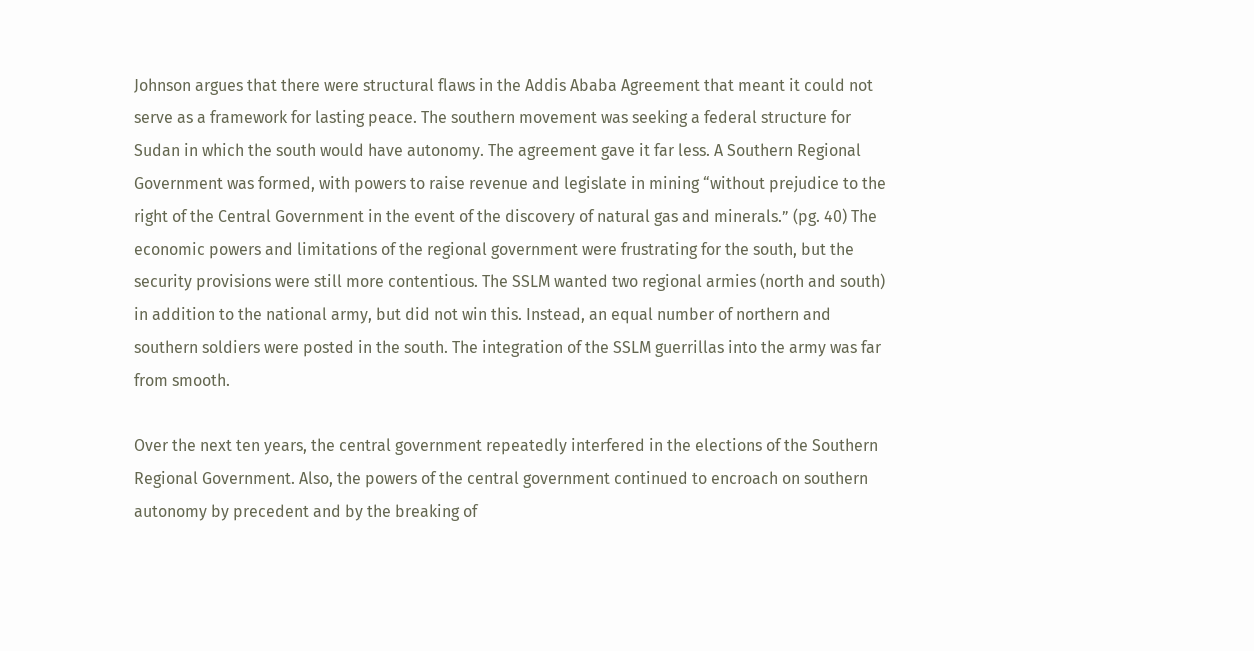Johnson argues that there were structural flaws in the Addis Ababa Agreement that meant it could not serve as a framework for lasting peace. The southern movement was seeking a federal structure for Sudan in which the south would have autonomy. The agreement gave it far less. A Southern Regional Government was formed, with powers to raise revenue and legislate in mining “without prejudice to the right of the Central Government in the event of the discovery of natural gas and minerals.” (pg. 40) The economic powers and limitations of the regional government were frustrating for the south, but the security provisions were still more contentious. The SSLM wanted two regional armies (north and south) in addition to the national army, but did not win this. Instead, an equal number of northern and southern soldiers were posted in the south. The integration of the SSLM guerrillas into the army was far from smooth.

Over the next ten years, the central government repeatedly interfered in the elections of the Southern Regional Government. Also, the powers of the central government continued to encroach on southern autonomy by precedent and by the breaking of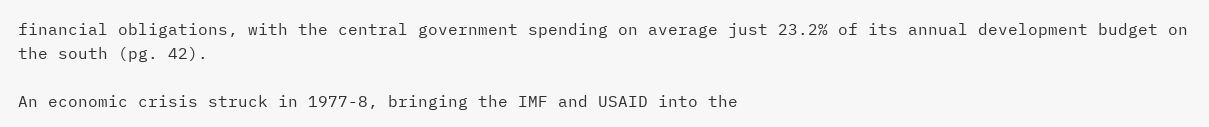financial obligations, with the central government spending on average just 23.2% of its annual development budget on the south (pg. 42).

An economic crisis struck in 1977-8, bringing the IMF and USAID into the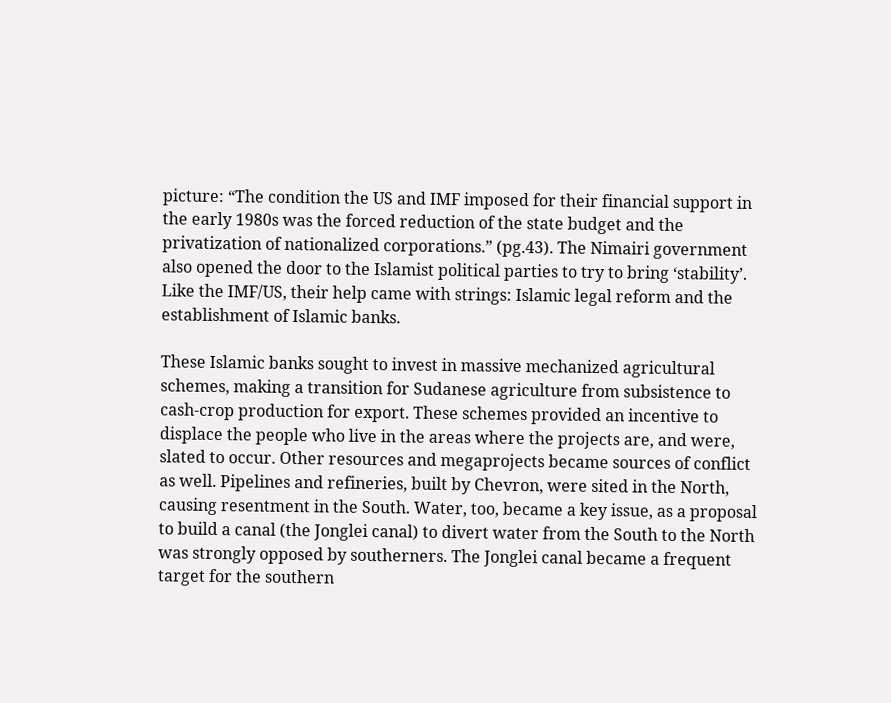picture: “The condition the US and IMF imposed for their financial support in the early 1980s was the forced reduction of the state budget and the privatization of nationalized corporations.” (pg.43). The Nimairi government also opened the door to the Islamist political parties to try to bring ‘stability’. Like the IMF/US, their help came with strings: Islamic legal reform and the establishment of Islamic banks.

These Islamic banks sought to invest in massive mechanized agricultural schemes, making a transition for Sudanese agriculture from subsistence to cash-crop production for export. These schemes provided an incentive to displace the people who live in the areas where the projects are, and were, slated to occur. Other resources and megaprojects became sources of conflict as well. Pipelines and refineries, built by Chevron, were sited in the North, causing resentment in the South. Water, too, became a key issue, as a proposal to build a canal (the Jonglei canal) to divert water from the South to the North was strongly opposed by southerners. The Jonglei canal became a frequent target for the southern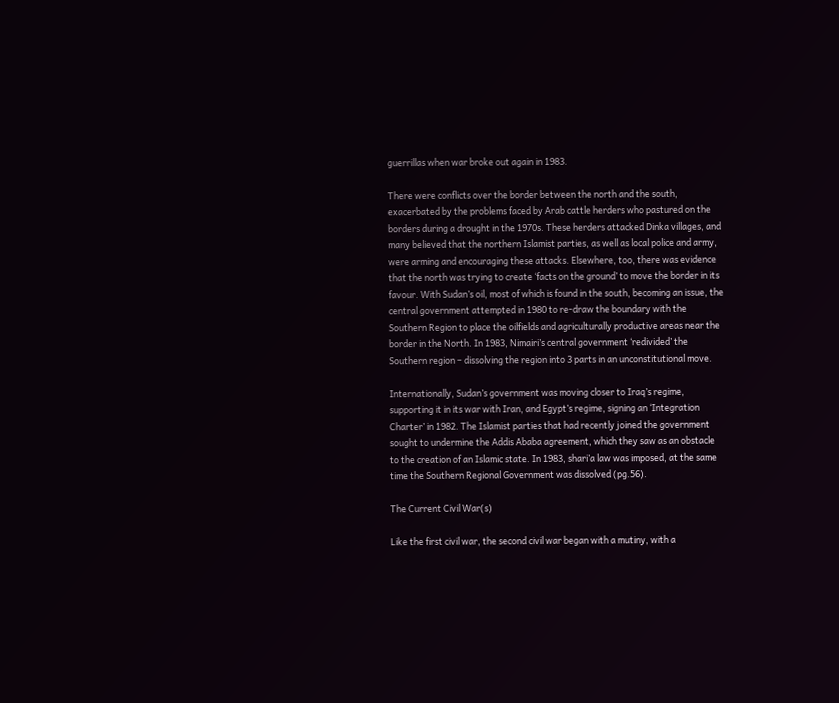guerrillas when war broke out again in 1983.

There were conflicts over the border between the north and the south, exacerbated by the problems faced by Arab cattle herders who pastured on the borders during a drought in the 1970s. These herders attacked Dinka villages, and many believed that the northern Islamist parties, as well as local police and army, were arming and encouraging these attacks. Elsewhere, too, there was evidence that the north was trying to create ‘facts on the ground’ to move the border in its favour. With Sudan’s oil, most of which is found in the south, becoming an issue, the central government attempted in 1980 to re-draw the boundary with the Southern Region to place the oilfields and agriculturally productive areas near the border in the North. In 1983, Nimairi’s central government ‘redivided’ the Southern region – dissolving the region into 3 parts in an unconstitutional move.

Internationally, Sudan’s government was moving closer to Iraq’s regime, supporting it in its war with Iran, and Egypt’s regime, signing an ‘Integration Charter’ in 1982. The Islamist parties that had recently joined the government sought to undermine the Addis Ababa agreement, which they saw as an obstacle to the creation of an Islamic state. In 1983, shari’a law was imposed, at the same time the Southern Regional Government was dissolved (pg.56).

The Current Civil War(s)

Like the first civil war, the second civil war began with a mutiny, with a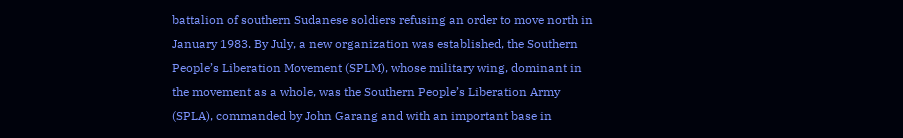battalion of southern Sudanese soldiers refusing an order to move north in January 1983. By July, a new organization was established, the Southern People’s Liberation Movement (SPLM), whose military wing, dominant in the movement as a whole, was the Southern People’s Liberation Army (SPLA), commanded by John Garang and with an important base in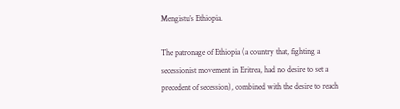Mengistu’s Ethiopia.

The patronage of Ethiopia (a country that, fighting a secessionist movement in Eritrea, had no desire to set a precedent of secession), combined with the desire to reach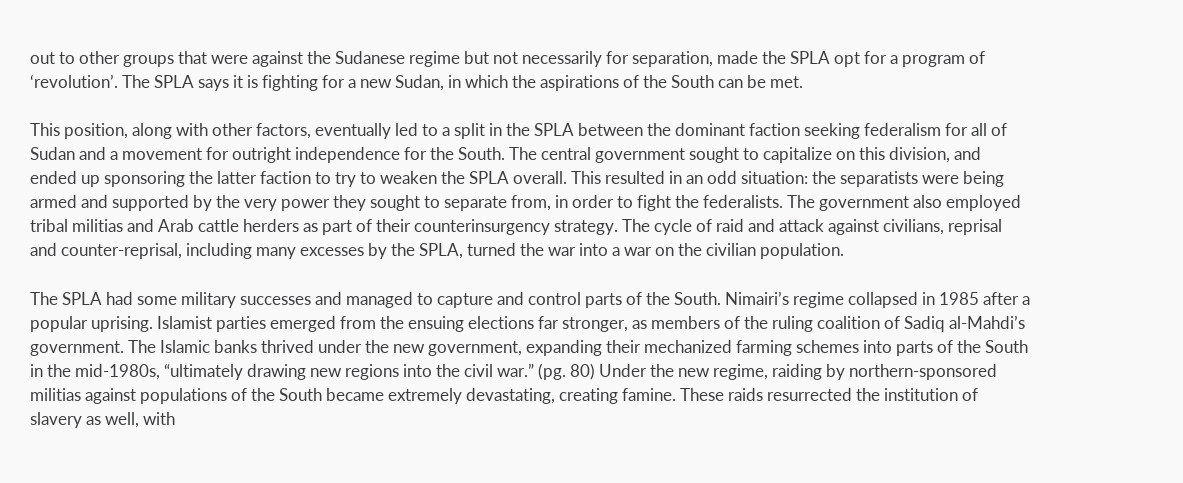out to other groups that were against the Sudanese regime but not necessarily for separation, made the SPLA opt for a program of ‘revolution’. The SPLA says it is fighting for a new Sudan, in which the aspirations of the South can be met.

This position, along with other factors, eventually led to a split in the SPLA between the dominant faction seeking federalism for all of Sudan and a movement for outright independence for the South. The central government sought to capitalize on this division, and ended up sponsoring the latter faction to try to weaken the SPLA overall. This resulted in an odd situation: the separatists were being armed and supported by the very power they sought to separate from, in order to fight the federalists. The government also employed tribal militias and Arab cattle herders as part of their counterinsurgency strategy. The cycle of raid and attack against civilians, reprisal and counter-reprisal, including many excesses by the SPLA, turned the war into a war on the civilian population.

The SPLA had some military successes and managed to capture and control parts of the South. Nimairi’s regime collapsed in 1985 after a popular uprising. Islamist parties emerged from the ensuing elections far stronger, as members of the ruling coalition of Sadiq al-Mahdi’s government. The Islamic banks thrived under the new government, expanding their mechanized farming schemes into parts of the South in the mid-1980s, “ultimately drawing new regions into the civil war.” (pg. 80) Under the new regime, raiding by northern-sponsored militias against populations of the South became extremely devastating, creating famine. These raids resurrected the institution of slavery as well, with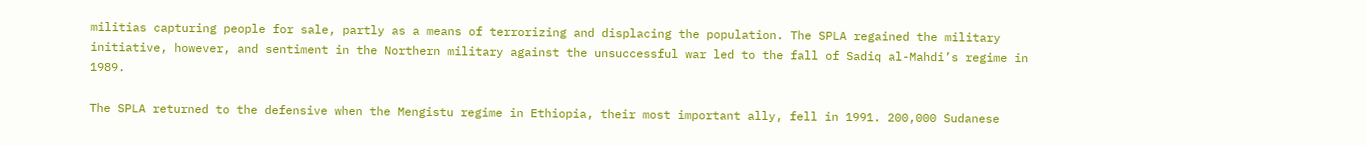militias capturing people for sale, partly as a means of terrorizing and displacing the population. The SPLA regained the military initiative, however, and sentiment in the Northern military against the unsuccessful war led to the fall of Sadiq al-Mahdi’s regime in 1989.

The SPLA returned to the defensive when the Mengistu regime in Ethiopia, their most important ally, fell in 1991. 200,000 Sudanese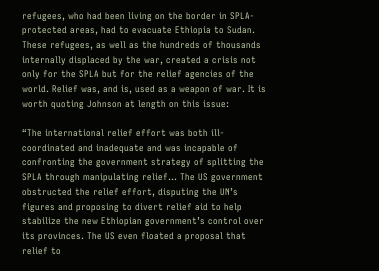refugees, who had been living on the border in SPLA-protected areas, had to evacuate Ethiopia to Sudan. These refugees, as well as the hundreds of thousands internally displaced by the war, created a crisis not only for the SPLA but for the relief agencies of the world. Relief was, and is, used as a weapon of war. It is worth quoting Johnson at length on this issue:

“The international relief effort was both ill-coordinated and inadequate and was incapable of confronting the government strategy of splitting the SPLA through manipulating relief… The US government obstructed the relief effort, disputing the UN’s figures and proposing to divert relief aid to help stabilize the new Ethiopian government’s control over its provinces. The US even floated a proposal that relief to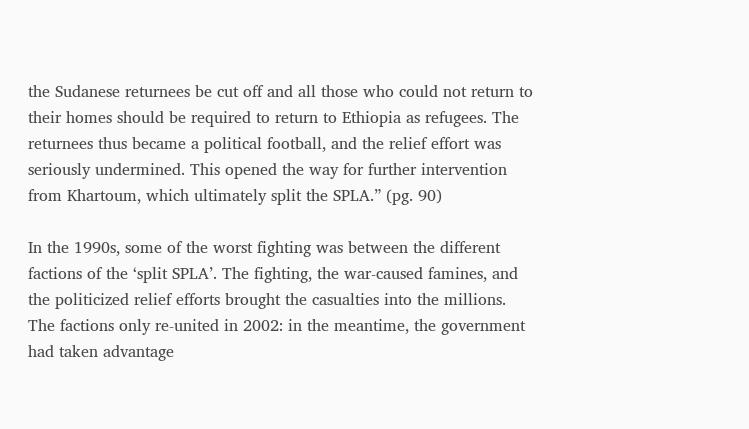the Sudanese returnees be cut off and all those who could not return to their homes should be required to return to Ethiopia as refugees. The returnees thus became a political football, and the relief effort was seriously undermined. This opened the way for further intervention from Khartoum, which ultimately split the SPLA.” (pg. 90)

In the 1990s, some of the worst fighting was between the different factions of the ‘split SPLA’. The fighting, the war-caused famines, and the politicized relief efforts brought the casualties into the millions. The factions only re-united in 2002: in the meantime, the government had taken advantage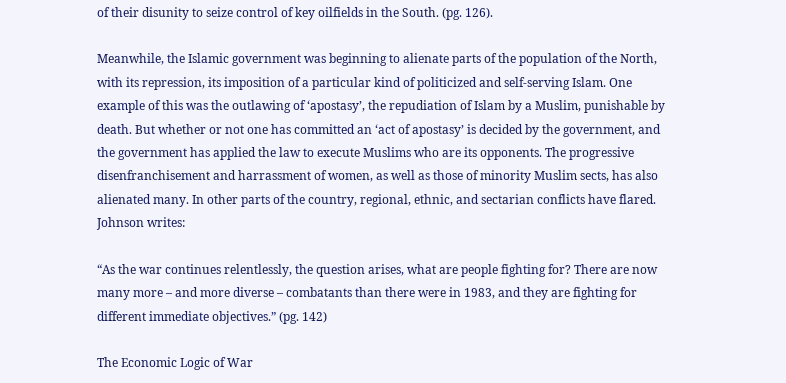of their disunity to seize control of key oilfields in the South. (pg. 126).

Meanwhile, the Islamic government was beginning to alienate parts of the population of the North, with its repression, its imposition of a particular kind of politicized and self-serving Islam. One example of this was the outlawing of ‘apostasy’, the repudiation of Islam by a Muslim, punishable by death. But whether or not one has committed an ‘act of apostasy’ is decided by the government, and the government has applied the law to execute Muslims who are its opponents. The progressive disenfranchisement and harrassment of women, as well as those of minority Muslim sects, has also alienated many. In other parts of the country, regional, ethnic, and sectarian conflicts have flared. Johnson writes:

“As the war continues relentlessly, the question arises, what are people fighting for? There are now many more – and more diverse – combatants than there were in 1983, and they are fighting for different immediate objectives.” (pg. 142)

The Economic Logic of War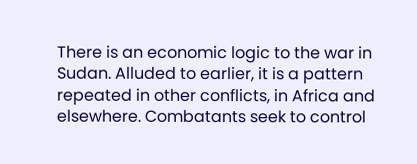There is an economic logic to the war in Sudan. Alluded to earlier, it is a pattern repeated in other conflicts, in Africa and elsewhere. Combatants seek to control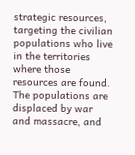strategic resources, targeting the civilian populations who live in the territories where those resources are found. The populations are displaced by war and massacre, and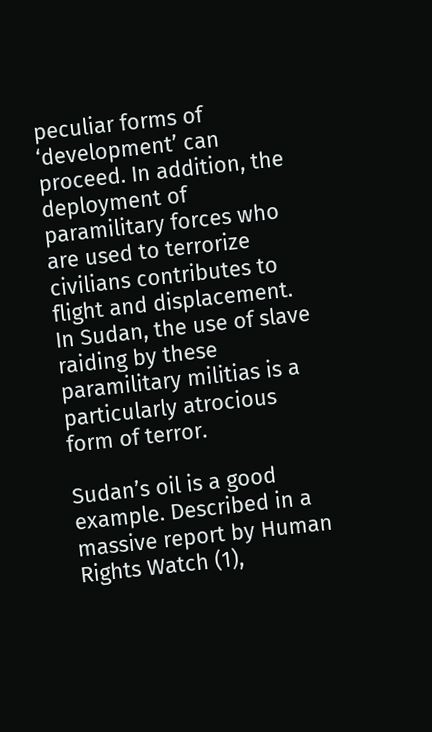peculiar forms of ‘development’ can proceed. In addition, the deployment of paramilitary forces who are used to terrorize civilians contributes to flight and displacement. In Sudan, the use of slave raiding by these paramilitary militias is a particularly atrocious form of terror.

Sudan’s oil is a good example. Described in a massive report by Human Rights Watch (1),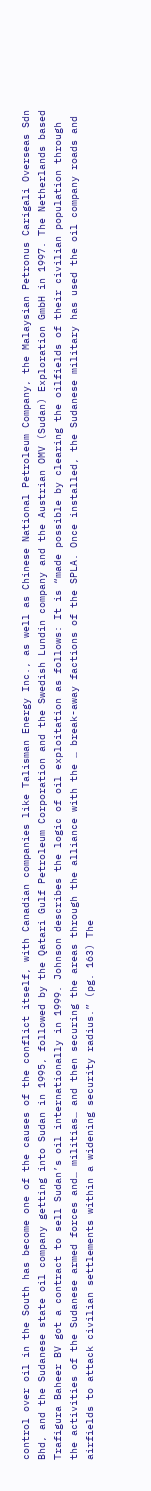control over oil in the South has become one of the causes of the conflict itself, with Canadian companies like Talisman Energy Inc., as well as Chinese National Petroleum Company, the Malaysian Petronus Carigali Overseas Sdn Bhd, and the Sudanese state oil company getting into Sudan in 1995, followed by the Qatari Gulf Petroleum Corporation and the Swedish Lundin company and the Austrian OMV (Sudan) Exploration GmbH in 1997. The Netherlands based Trafigura Baheer BV got a contract to sell Sudan’s oil internationally in 1999. Johnson describes the logic of oil exploitation as follows: It is “made possible by clearing the oilfields of their civilian population through the activities of the Sudanese armed forces and… militias… and then securing the areas through the alliance with the … break-away factions of the SPLA. Once installed, the Sudanese military has used the oil company roads and airfields to attack civilian settlements within a widening security radius.” (pg. 163) The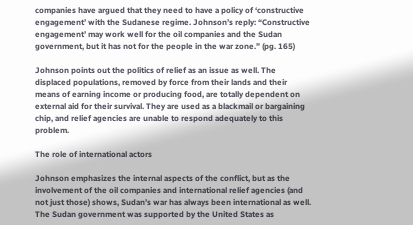companies have argued that they need to have a policy of ‘constructive engagement’ with the Sudanese regime. Johnson’s reply: “Constructive engagement’ may work well for the oil companies and the Sudan government, but it has not for the people in the war zone.” (pg. 165)

Johnson points out the politics of relief as an issue as well. The displaced populations, removed by force from their lands and their means of earning income or producing food, are totally dependent on external aid for their survival. They are used as a blackmail or bargaining chip, and relief agencies are unable to respond adequately to this problem.

The role of international actors

Johnson emphasizes the internal aspects of the conflict, but as the involvement of the oil companies and international relief agencies (and not just those) shows, Sudan’s war has always been international as well. The Sudan government was supported by the United States as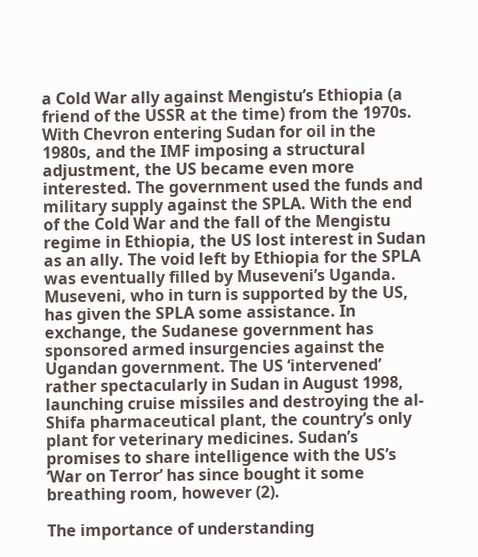a Cold War ally against Mengistu’s Ethiopia (a friend of the USSR at the time) from the 1970s. With Chevron entering Sudan for oil in the 1980s, and the IMF imposing a structural adjustment, the US became even more interested. The government used the funds and military supply against the SPLA. With the end of the Cold War and the fall of the Mengistu regime in Ethiopia, the US lost interest in Sudan as an ally. The void left by Ethiopia for the SPLA was eventually filled by Museveni’s Uganda. Museveni, who in turn is supported by the US, has given the SPLA some assistance. In exchange, the Sudanese government has sponsored armed insurgencies against the Ugandan government. The US ‘intervened’ rather spectacularly in Sudan in August 1998, launching cruise missiles and destroying the al-Shifa pharmaceutical plant, the country’s only plant for veterinary medicines. Sudan’s promises to share intelligence with the US’s ‘War on Terror’ has since bought it some breathing room, however (2).

The importance of understanding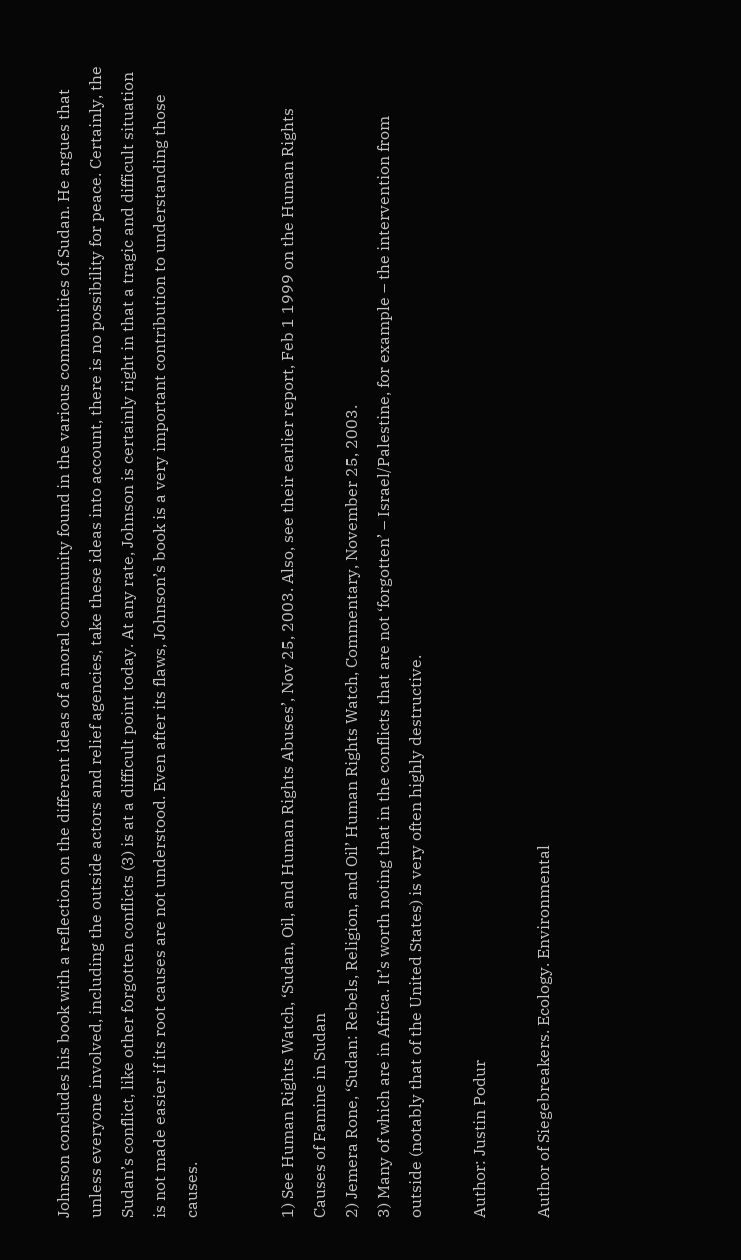Johnson concludes his book with a reflection on the different ideas of a moral community found in the various communities of Sudan. He argues that unless everyone involved, including the outside actors and relief agencies, take these ideas into account, there is no possibility for peace. Certainly, the Sudan’s conflict, like other forgotten conflicts (3) is at a difficult point today. At any rate, Johnson is certainly right in that a tragic and difficult situation is not made easier if its root causes are not understood. Even after its flaws, Johnson’s book is a very important contribution to understanding those causes.


1) See Human Rights Watch, ‘Sudan, Oil, and Human Rights Abuses’, Nov 25, 2003. Also, see their earlier report, Feb 1 1999 on the Human Rights Causes of Famine in Sudan
2) Jemera Rone, ‘Sudan: Rebels, Religion, and Oil’ Human Rights Watch, Commentary, November 25, 2003.
3) Many of which are in Africa. It’s worth noting that in the conflicts that are not ‘forgotten’ – Israel/Palestine, for example – the intervention from outside (notably that of the United States) is very often highly destructive.

Author: Justin Podur

Author of Siegebreakers. Ecology. Environmental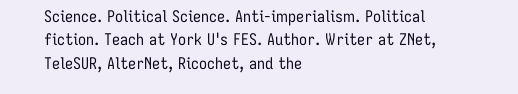Science. Political Science. Anti-imperialism. Political fiction. Teach at York U's FES. Author. Writer at ZNet, TeleSUR, AlterNet, Ricochet, and the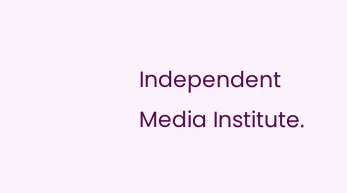Independent Media Institute.